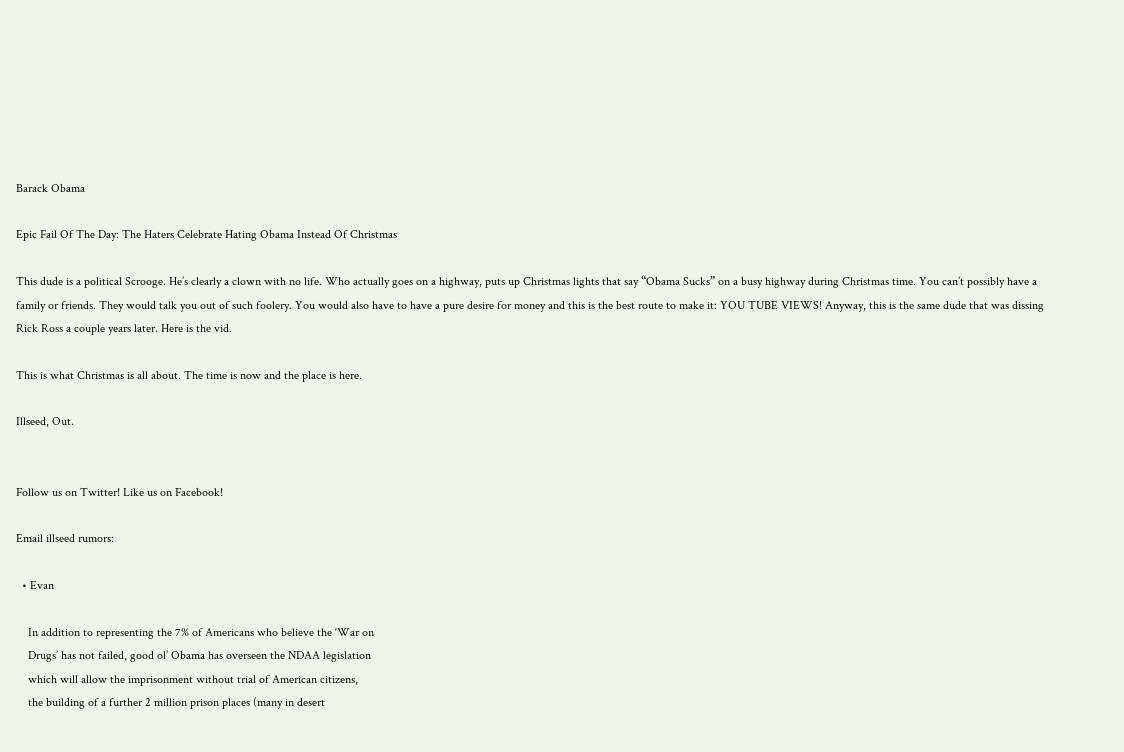Barack Obama

Epic Fail Of The Day: The Haters Celebrate Hating Obama Instead Of Christmas

This dude is a political Scrooge. He’s clearly a clown with no life. Who actually goes on a highway, puts up Christmas lights that say “Obama Sucks” on a busy highway during Christmas time. You can’t possibly have a family or friends. They would talk you out of such foolery. You would also have to have a pure desire for money and this is the best route to make it: YOU TUBE VIEWS! Anyway, this is the same dude that was dissing Rick Ross a couple years later. Here is the vid.

This is what Christmas is all about. The time is now and the place is here.

Illseed, Out.


Follow us on Twitter! Like us on Facebook!

Email illseed rumors:

  • Evan

    In addition to representing the 7% of Americans who believe the ‘War on
    Drugs’ has not failed, good ol’ Obama has overseen the NDAA legislation
    which will allow the imprisonment without trial of American citizens,
    the building of a further 2 million prison places (many in desert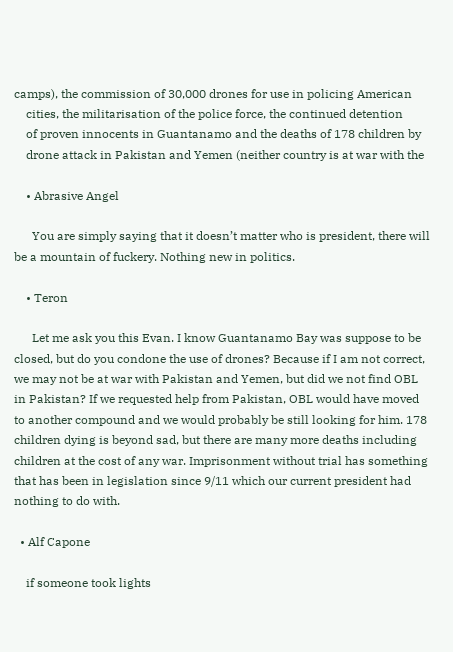camps), the commission of 30,000 drones for use in policing American
    cities, the militarisation of the police force, the continued detention
    of proven innocents in Guantanamo and the deaths of 178 children by
    drone attack in Pakistan and Yemen (neither country is at war with the

    • Abrasive Angel

      You are simply saying that it doesn’t matter who is president, there will be a mountain of fuckery. Nothing new in politics.

    • Teron

      Let me ask you this Evan. I know Guantanamo Bay was suppose to be closed, but do you condone the use of drones? Because if I am not correct, we may not be at war with Pakistan and Yemen, but did we not find OBL in Pakistan? If we requested help from Pakistan, OBL would have moved to another compound and we would probably be still looking for him. 178 children dying is beyond sad, but there are many more deaths including children at the cost of any war. Imprisonment without trial has something that has been in legislation since 9/11 which our current president had nothing to do with.

  • Alf Capone

    if someone took lights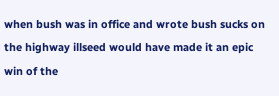when bush was in office and wrote bush sucks on the highway illseed would have made it an epic win of the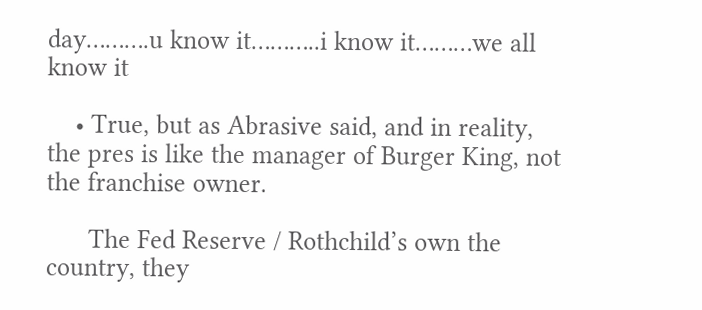day……….u know it………..i know it………we all know it

    • True, but as Abrasive said, and in reality, the pres is like the manager of Burger King, not the franchise owner.

      The Fed Reserve / Rothchild’s own the country, they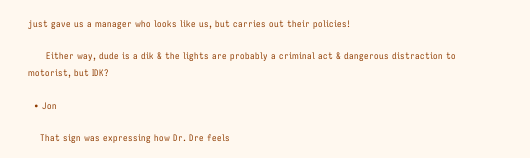just gave us a manager who looks like us, but carries out their policies!

      Either way, dude is a dik & the lights are probably a criminal act & dangerous distraction to motorist, but IDK?

  • Jon

    That sign was expressing how Dr. Dre feels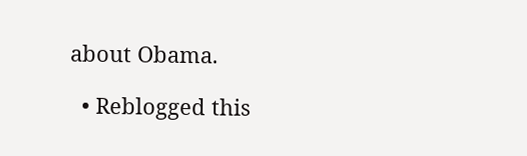about Obama.

  • Reblogged this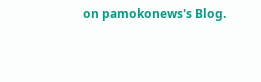on pamokonews's Blog.